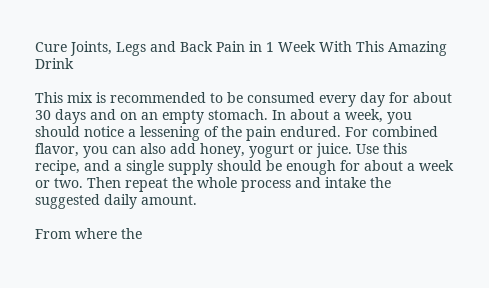Cure Joints, Legs and Back Pain in 1 Week With This Amazing Drink

This mix is recommended to be consumed every day for about 30 days and on an empty stomach. In about a week, you should notice a lessening of the pain endured. For combined flavor, you can also add honey, yogurt or juice. Use this recipe, and a single supply should be enough for about a week or two. Then repeat the whole process and intake the suggested daily amount.

From where the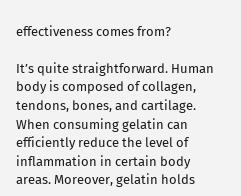effectiveness comes from?

It’s quite straightforward. Human body is composed of collagen, tendons, bones, and cartilage. When consuming gelatin can efficiently reduce the level of inflammation in certain body areas. Moreover, gelatin holds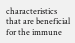characteristics that are beneficial for the immune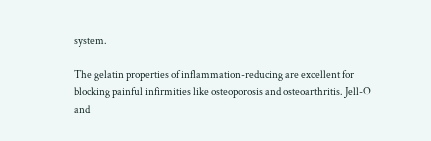system.

The gelatin properties of inflammation-reducing are excellent for blocking painful infirmities like osteoporosis and osteoarthritis. Jell-O and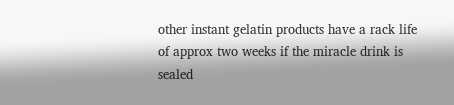other instant gelatin products have a rack life of approx two weeks if the miracle drink is sealed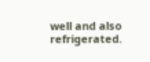well and also refrigerated.